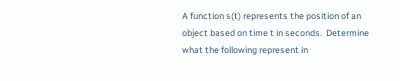A function s(t) represents the position of an object based on time t in seconds.  Determine what the following represent in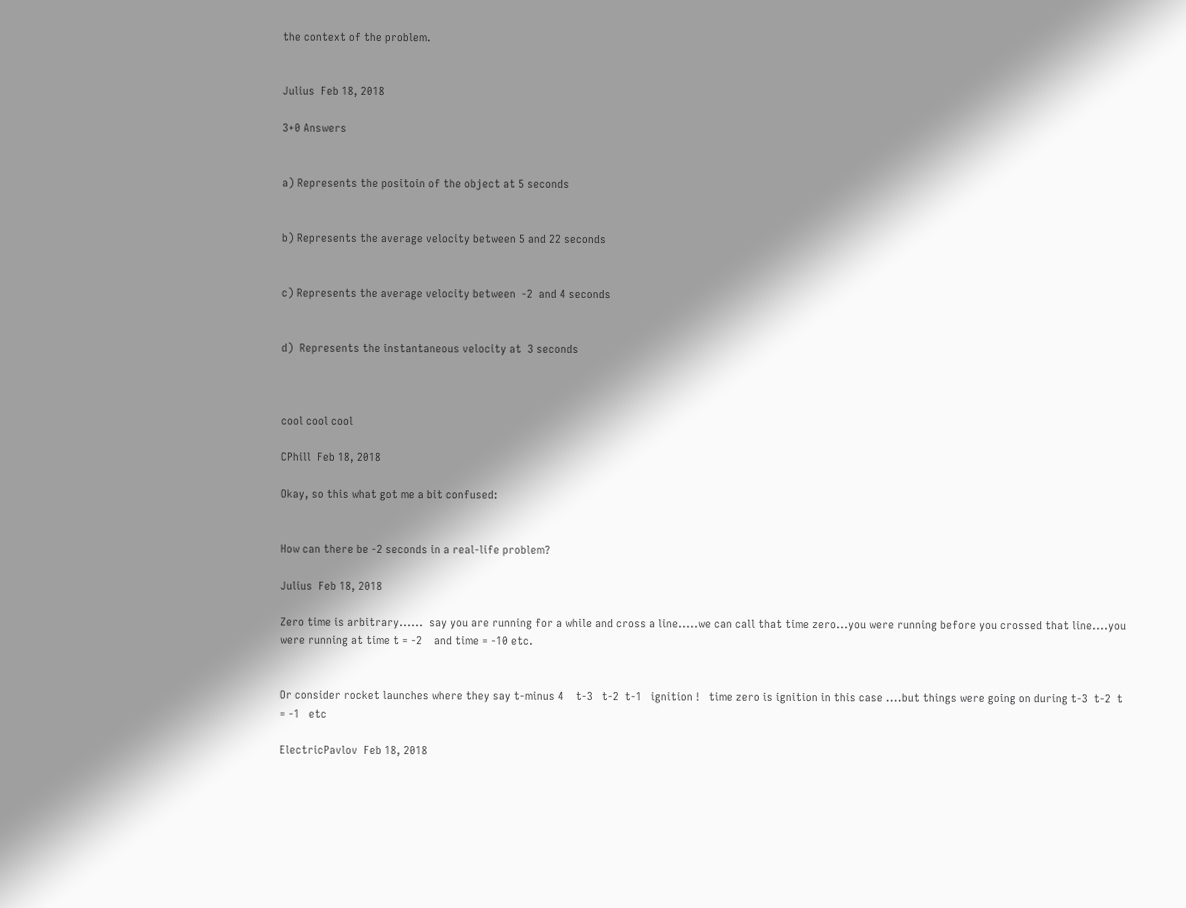the context of the problem.


Julius  Feb 18, 2018

3+0 Answers


a) Represents the positoin of the object at 5 seconds


b) Represents the average velocity between 5 and 22 seconds


c) Represents the average velocity between  -2  and 4 seconds


d)  Represents the instantaneous velocity at  3 seconds



cool cool cool

CPhill  Feb 18, 2018

Okay, so this what got me a bit confused:


How can there be -2 seconds in a real-life problem?

Julius  Feb 18, 2018

Zero time is arbitrary......  say you are running for a while and cross a line.....we can call that time zero...you were running before you crossed that line....you were running at time t = -2    and time = -10 etc.


Or consider rocket launches where they say t-minus 4    t-3   t-2  t-1   ignition !   time zero is ignition in this case ....but things were going on during t-3  t-2  t = -1   etc

ElectricPavlov  Feb 18, 2018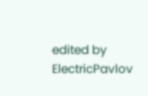edited by ElectricPavlov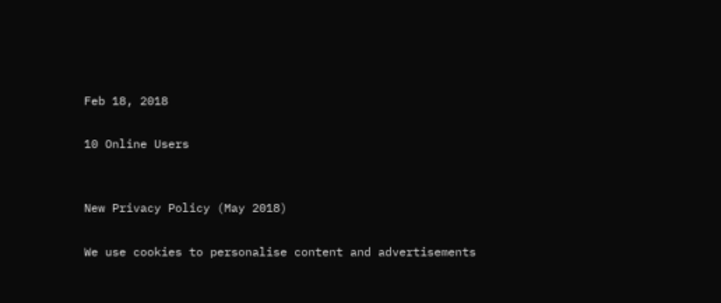Feb 18, 2018

10 Online Users


New Privacy Policy (May 2018)

We use cookies to personalise content and advertisements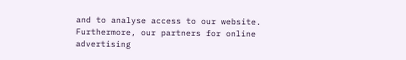and to analyse access to our website. Furthermore, our partners for online advertising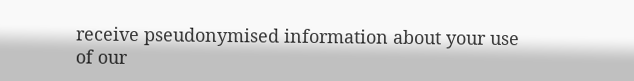receive pseudonymised information about your use of our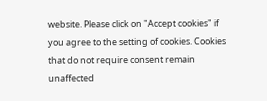website. Please click on "Accept cookies" if you agree to the setting of cookies. Cookies that do not require consent remain unaffected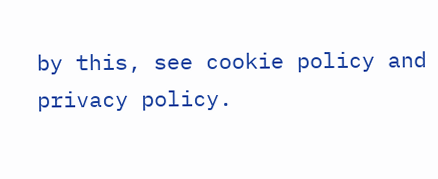by this, see cookie policy and privacy policy.